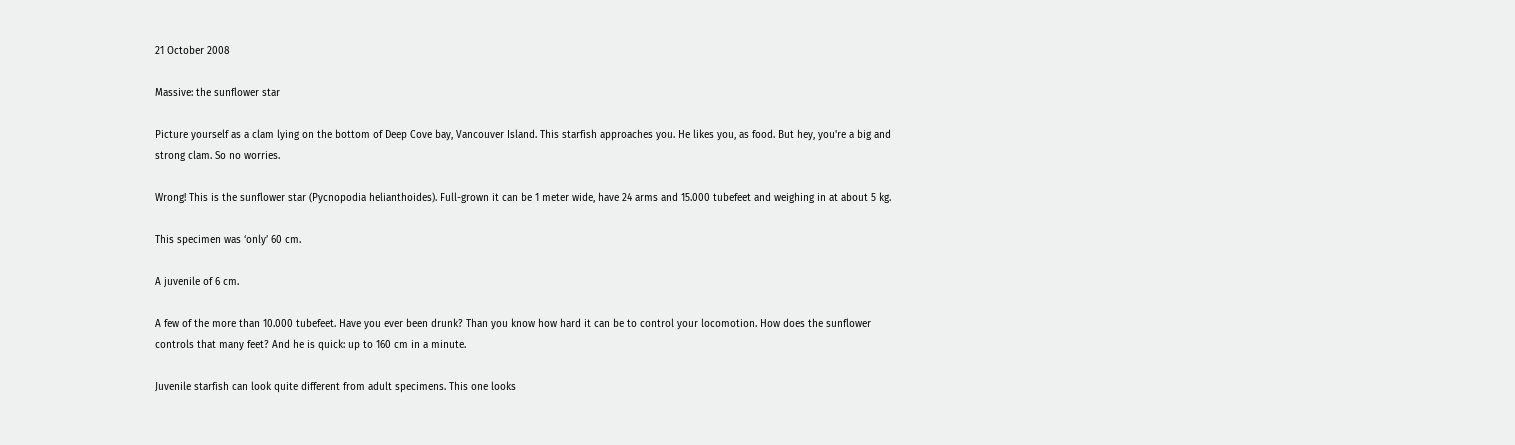21 October 2008

Massive: the sunflower star

Picture yourself as a clam lying on the bottom of Deep Cove bay, Vancouver Island. This starfish approaches you. He likes you, as food. But hey, you're a big and strong clam. So no worries.

Wrong! This is the sunflower star (Pycnopodia helianthoides). Full-grown it can be 1 meter wide, have 24 arms and 15.000 tubefeet and weighing in at about 5 kg.

This specimen was ‘only’ 60 cm.

A juvenile of 6 cm.

A few of the more than 10.000 tubefeet. Have you ever been drunk? Than you know how hard it can be to control your locomotion. How does the sunflower controls that many feet? And he is quick: up to 160 cm in a minute.

Juvenile starfish can look quite different from adult specimens. This one looks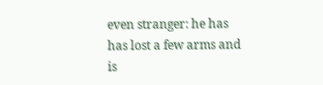even stranger: he has has lost a few arms and is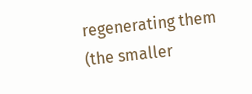regenerating them (the smaller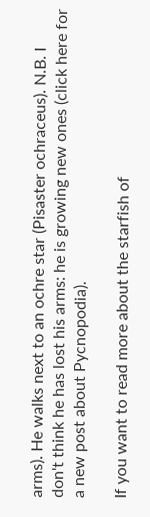arms). He walks next to an ochre star (Pisaster ochraceus). N.B. I don't think he has lost his arms: he is growing new ones (click here for a new post about Pycnopodia).

If you want to read more about the starfish of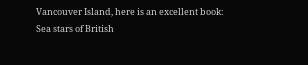Vancouver Island, here is an excellent book:
Sea stars of British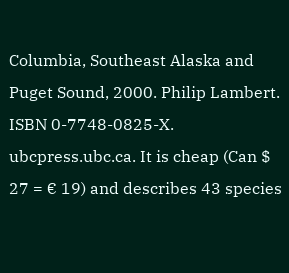Columbia, Southeast Alaska and Puget Sound, 2000. Philip Lambert. ISBN 0-7748-0825-X. ubcpress.ubc.ca. It is cheap (Can $ 27 = € 19) and describes 43 species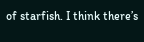of starfish. I think there’s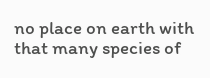no place on earth with that many species of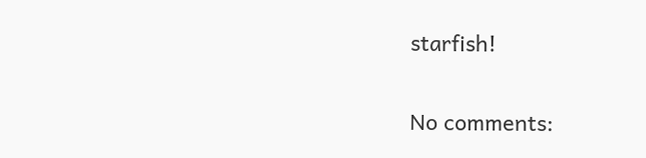starfish!

No comments: